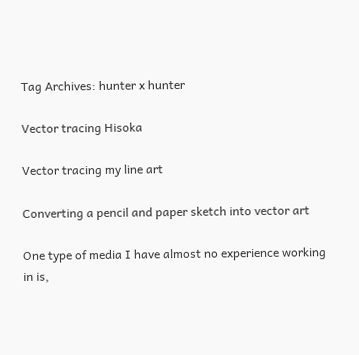Tag Archives: hunter x hunter

Vector tracing Hisoka

Vector tracing my line art

Converting a pencil and paper sketch into vector art

One type of media I have almost no experience working in is,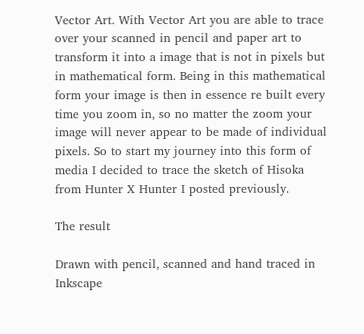Vector Art. With Vector Art you are able to trace over your scanned in pencil and paper art to transform it into a image that is not in pixels but in mathematical form. Being in this mathematical form your image is then in essence re built every time you zoom in, so no matter the zoom your image will never appear to be made of individual pixels. So to start my journey into this form of media I decided to trace the sketch of Hisoka from Hunter X Hunter I posted previously.

The result

Drawn with pencil, scanned and hand traced in Inkscape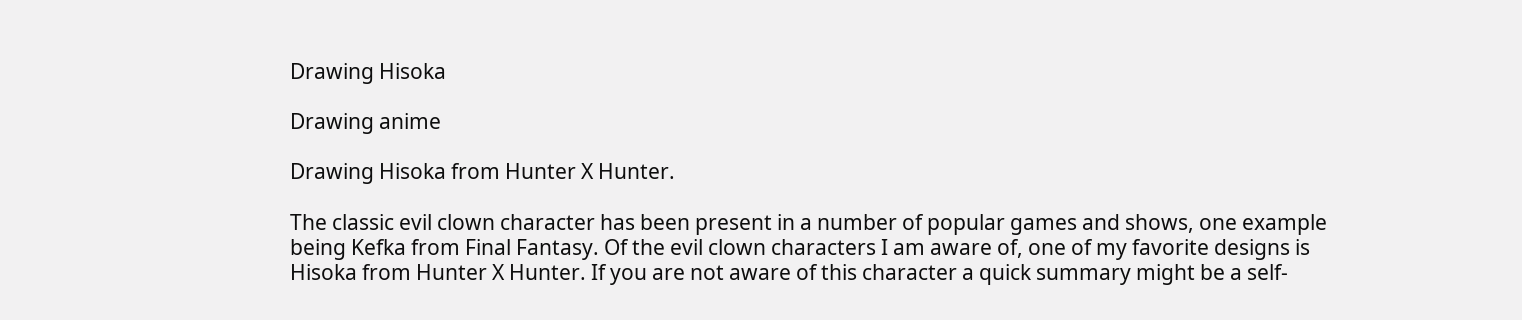Drawing Hisoka

Drawing anime

Drawing Hisoka from Hunter X Hunter.

The classic evil clown character has been present in a number of popular games and shows, one example being Kefka from Final Fantasy. Of the evil clown characters I am aware of, one of my favorite designs is Hisoka from Hunter X Hunter. If you are not aware of this character a quick summary might be a self-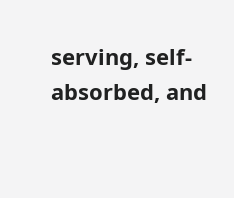serving, self-absorbed, and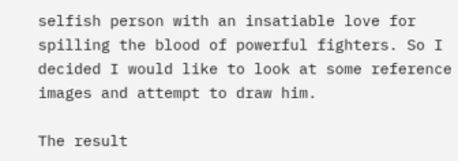selfish person with an insatiable love for spilling the blood of powerful fighters. So I decided I would like to look at some reference images and attempt to draw him.

The result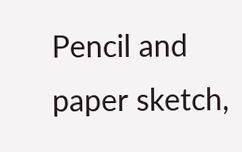Pencil and paper sketch,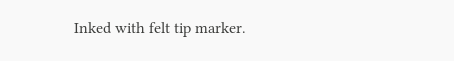Inked with felt tip marker.